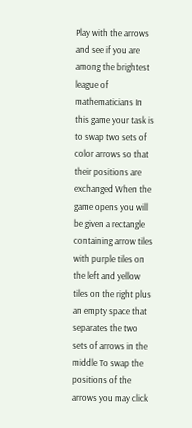Play with the arrows and see if you are among the brightest league of mathematicians In this game your task is to swap two sets of color arrows so that their positions are exchanged When the game opens you will be given a rectangle containing arrow tiles with purple tiles on the left and yellow tiles on the right plus an empty space that separates the two sets of arrows in the middle To swap the positions of the arrows you may click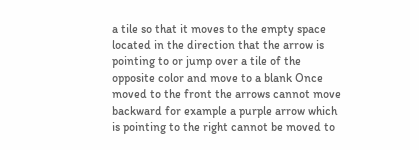a tile so that it moves to the empty space located in the direction that the arrow is pointing to or jump over a tile of the opposite color and move to a blank Once moved to the front the arrows cannot move backward for example a purple arrow which is pointing to the right cannot be moved to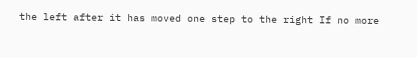the left after it has moved one step to the right If no more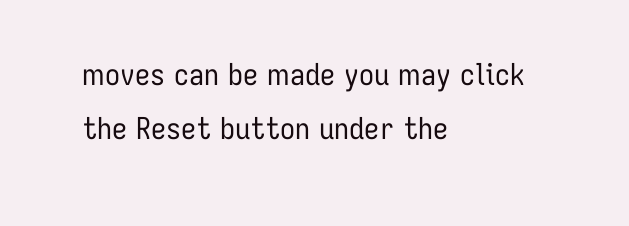moves can be made you may click the Reset button under the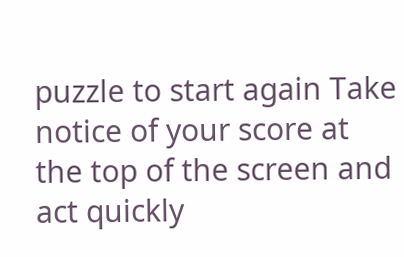puzzle to start again Take notice of your score at the top of the screen and act quickly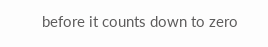before it counts down to zero